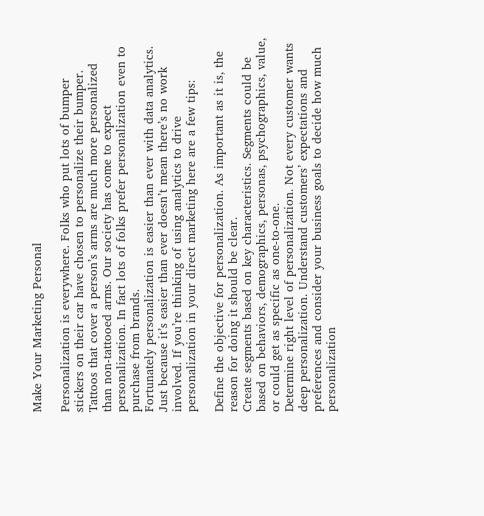Make Your Marketing Personal

Personalization is everywhere. Folks who put lots of bumper stickers on their car have chosen to personalize their bumper. Tattoos that cover a person’s arms are much more personalized than non-tattooed arms. Our society has come to expect personalization. In fact lots of folks prefer personalization even to purchase from brands.
Fortunately personalization is easier than ever with data analytics. Just because it’s easier than ever doesn’t mean there’s no work involved. If you’re thinking of using analytics to drive personalization in your direct marketing here are a few tips:

Define the objective for personalization. As important as it is, the reason for doing it should be clear.
Create segments based on key characteristics. Segments could be based on behaviors, demographics, personas, psychographics, value, or could get as specific as one-to-one.
Determine right level of personalization. Not every customer wants deep personalization. Understand customers’ expectations and preferences and consider your business goals to decide how much personalization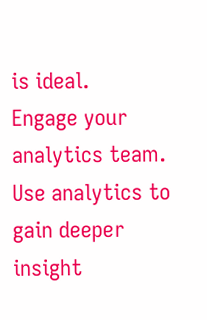is ideal.
Engage your analytics team. Use analytics to gain deeper insight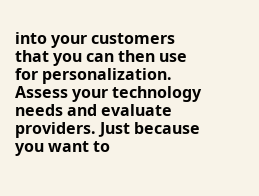into your customers that you can then use for personalization.
Assess your technology needs and evaluate providers. Just because you want to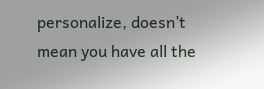personalize, doesn’t mean you have all the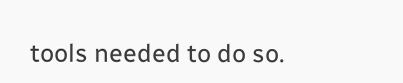tools needed to do so.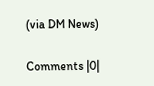(via DM News)

Comments |0|